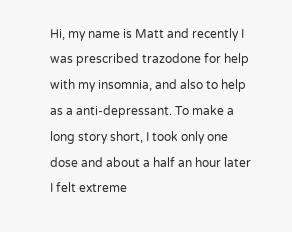Hi, my name is Matt and recently I was prescribed trazodone for help with my insomnia, and also to help as a anti-depressant. To make a long story short, I took only one dose and about a half an hour later I felt extreme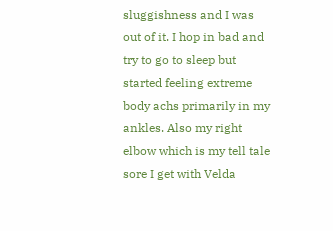sluggishness and I was out of it. I hop in bad and try to go to sleep but started feeling extreme body achs primarily in my ankles. Also my right elbow which is my tell tale sore I get with Velda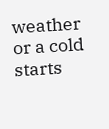weather or a cold starts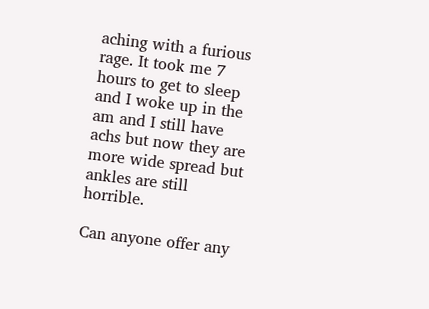aching with a furious rage. It took me 7 hours to get to sleep and I woke up in the am and I still have achs but now they are more wide spread but ankles are still horrible.

Can anyone offer any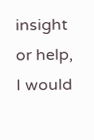insight or help, I would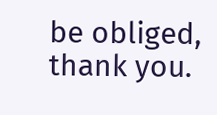be obliged, thank you.